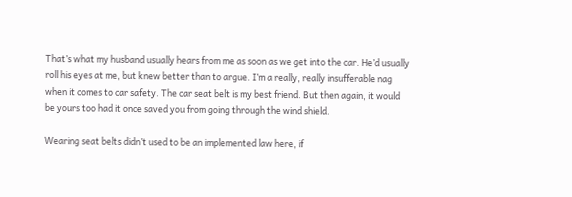That’s what my husband usually hears from me as soon as we get into the car. He’d usually roll his eyes at me, but knew better than to argue. I’m a really, really insufferable nag when it comes to car safety. The car seat belt is my best friend. But then again, it would be yours too had it once saved you from going through the wind shield.

Wearing seat belts didn’t used to be an implemented law here, if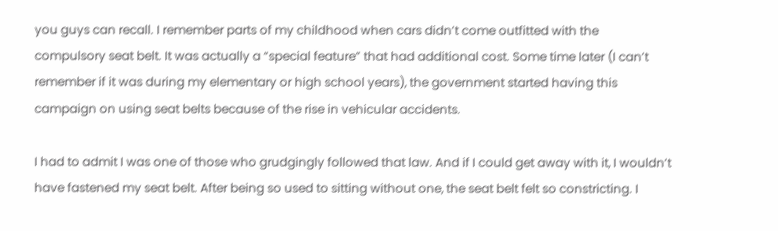you guys can recall. I remember parts of my childhood when cars didn’t come outfitted with the compulsory seat belt. It was actually a “special feature” that had additional cost. Some time later (I can’t remember if it was during my elementary or high school years), the government started having this campaign on using seat belts because of the rise in vehicular accidents.

I had to admit I was one of those who grudgingly followed that law. And if I could get away with it, I wouldn’t have fastened my seat belt. After being so used to sitting without one, the seat belt felt so constricting. I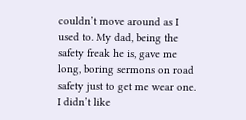couldn’t move around as I used to. My dad, being the safety freak he is, gave me long, boring sermons on road safety just to get me wear one. I didn’t like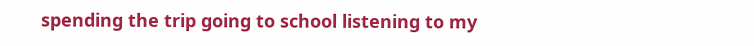spending the trip going to school listening to my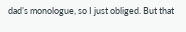dad’s monologue, so I just obliged. But that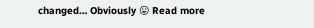changed… Obviously 😛 Read more